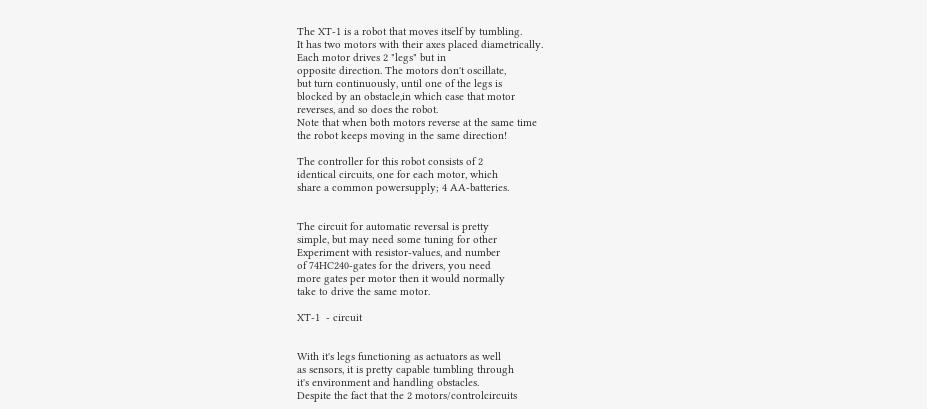The XT-1 is a robot that moves itself by tumbling.
It has two motors with their axes placed diametrically.
Each motor drives 2 "legs" but in
opposite direction. The motors don't oscillate,
but turn continuously, until one of the legs is
blocked by an obstacle,in which case that motor
reverses, and so does the robot.
Note that when both motors reverse at the same time
the robot keeps moving in the same direction!

The controller for this robot consists of 2
identical circuits, one for each motor, which
share a common powersupply; 4 AA-batteries.


The circuit for automatic reversal is pretty
simple, but may need some tuning for other
Experiment with resistor-values, and number
of 74HC240-gates for the drivers, you need
more gates per motor then it would normally
take to drive the same motor.

XT-1  - circuit


With it's legs functioning as actuators as well
as sensors, it is pretty capable tumbling through
it's environment and handling obstacles.
Despite the fact that the 2 motors/controlcircuits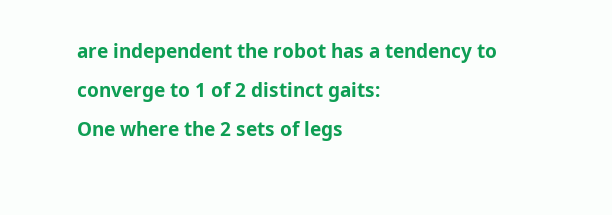are independent the robot has a tendency to
converge to 1 of 2 distinct gaits:
One where the 2 sets of legs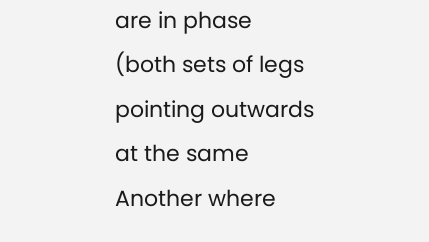are in phase
(both sets of legs pointing outwards at the same
Another where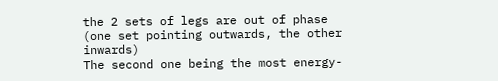the 2 sets of legs are out of phase
(one set pointing outwards, the other inwards)
The second one being the most energy-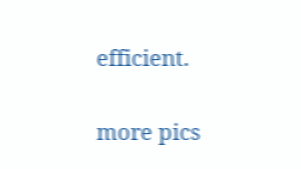efficient.

more pics